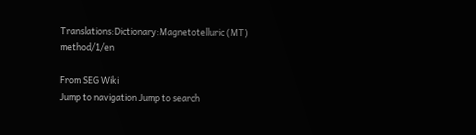Translations:Dictionary:Magnetotelluric (MT) method/1/en

From SEG Wiki
Jump to navigation Jump to search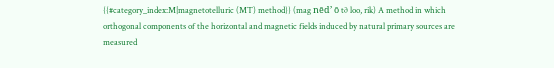{{#category_index:M|magnetotelluric (MT) method}} (mag nēd’ ō t∂ loo, rik) A method in which orthogonal components of the horizontal and magnetic fields induced by natural primary sources are measured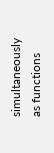simultaneously as functions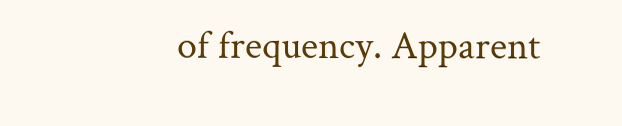of frequency. Apparent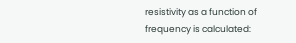resistivity as a function of frequency is calculated: